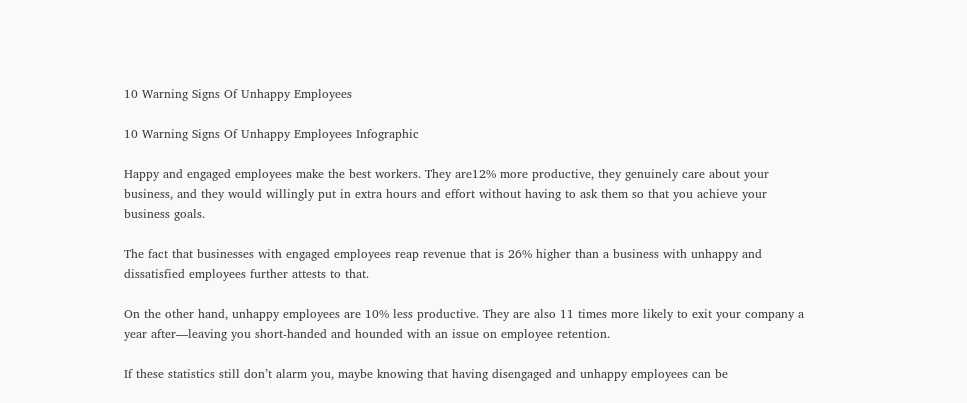10 Warning Signs Of Unhappy Employees

10 Warning Signs Of Unhappy Employees Infographic

Happy and engaged employees make the best workers. They are12% more productive, they genuinely care about your business, and they would willingly put in extra hours and effort without having to ask them so that you achieve your business goals.

The fact that businesses with engaged employees reap revenue that is 26% higher than a business with unhappy and dissatisfied employees further attests to that.

On the other hand, unhappy employees are 10% less productive. They are also 11 times more likely to exit your company a year after—leaving you short-handed and hounded with an issue on employee retention.

If these statistics still don’t alarm you, maybe knowing that having disengaged and unhappy employees can be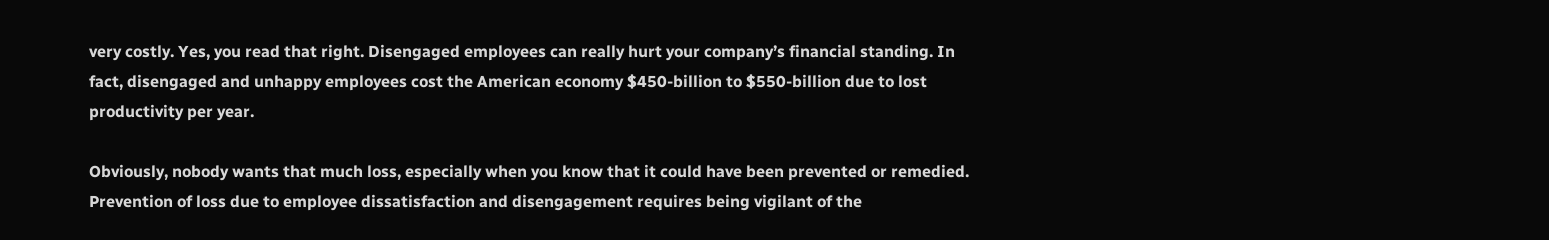very costly. Yes, you read that right. Disengaged employees can really hurt your company’s financial standing. In fact, disengaged and unhappy employees cost the American economy $450-billion to $550-billion due to lost productivity per year.

Obviously, nobody wants that much loss, especially when you know that it could have been prevented or remedied. Prevention of loss due to employee dissatisfaction and disengagement requires being vigilant of the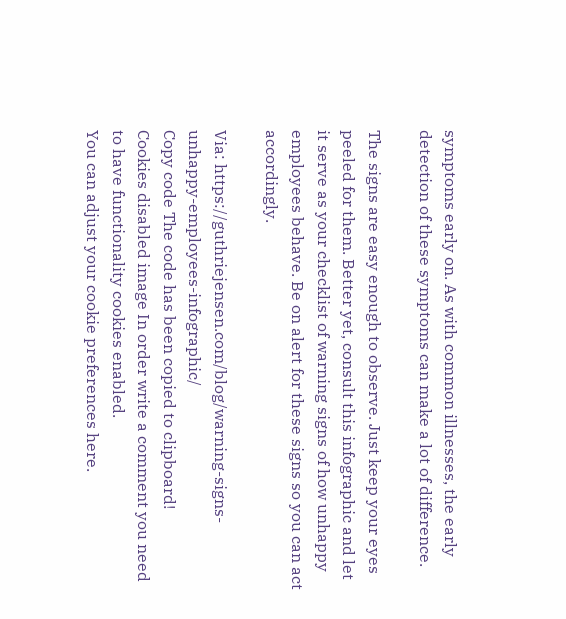symptoms early on. As with common illnesses, the early detection of these symptoms can make a lot of difference.

The signs are easy enough to observe. Just keep your eyes peeled for them. Better yet, consult this infographic and let it serve as your checklist of warning signs of how unhappy employees behave. Be on alert for these signs so you can act accordingly.

Via: https://guthriejensen.com/blog/warning-signs-unhappy-employees-infographic/
Copy code The code has been copied to clipboard!
Cookies disabled image In order write a comment you need to have functionality cookies enabled.
You can adjust your cookie preferences here.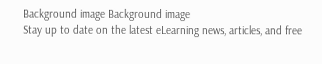Background image Background image
Stay up to date on the latest eLearning news, articles, and free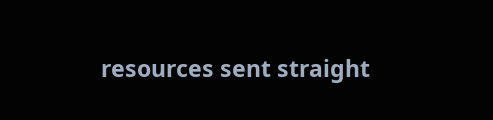resources sent straight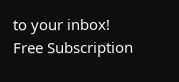to your inbox!
Free Subscription